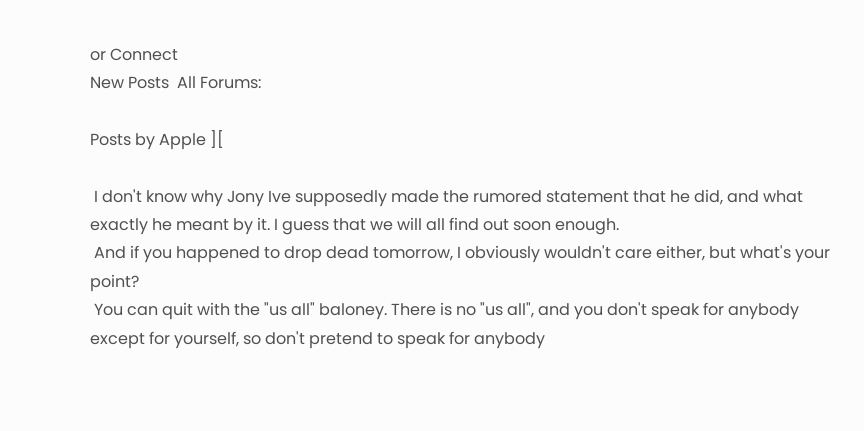or Connect
New Posts  All Forums:

Posts by Apple ][

 I don't know why Jony Ive supposedly made the rumored statement that he did, and what exactly he meant by it. I guess that we will all find out soon enough.
 And if you happened to drop dead tomorrow, I obviously wouldn't care either, but what's your point?
 You can quit with the "us all" baloney. There is no "us all", and you don't speak for anybody except for yourself, so don't pretend to speak for anybody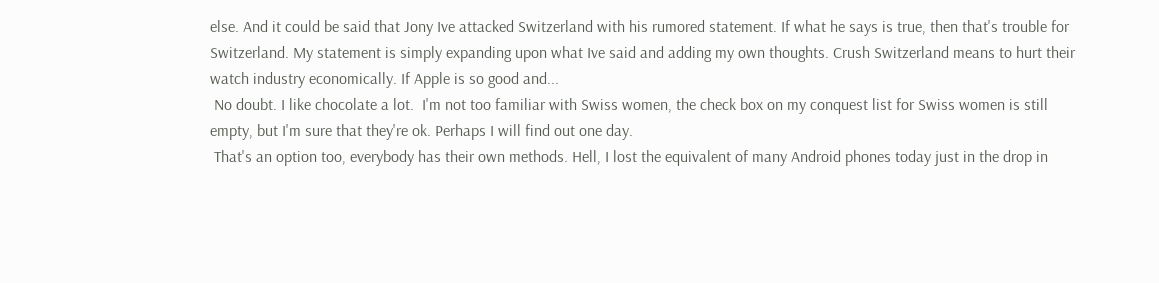else. And it could be said that Jony Ive attacked Switzerland with his rumored statement. If what he says is true, then that's trouble for Switzerland. My statement is simply expanding upon what Ive said and adding my own thoughts. Crush Switzerland means to hurt their watch industry economically. If Apple is so good and...
 No doubt. I like chocolate a lot.  I'm not too familiar with Swiss women, the check box on my conquest list for Swiss women is still empty, but I'm sure that they're ok. Perhaps I will find out one day.
 That's an option too, everybody has their own methods. Hell, I lost the equivalent of many Android phones today just in the drop in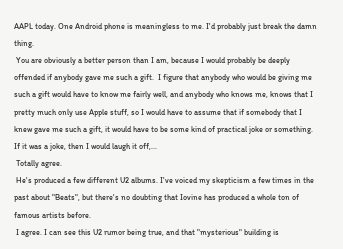AAPL today. One Android phone is meaningless to me. I'd probably just break the damn thing.
 You are obviously a better person than I am, because I would probably be deeply offended if anybody gave me such a gift.  I figure that anybody who would be giving me such a gift would have to know me fairly well, and anybody who knows me, knows that I pretty much only use Apple stuff, so I would have to assume that if somebody that I knew gave me such a gift, it would have to be some kind of practical joke or something. If it was a joke, then I would laugh it off,...
 Totally agree.
 He's produced a few different U2 albums. I've voiced my skepticism a few times in the past about "Beats", but there's no doubting that Iovine has produced a whole ton of famous artists before.
 I agree. I can see this U2 rumor being true, and that "mysterious" building is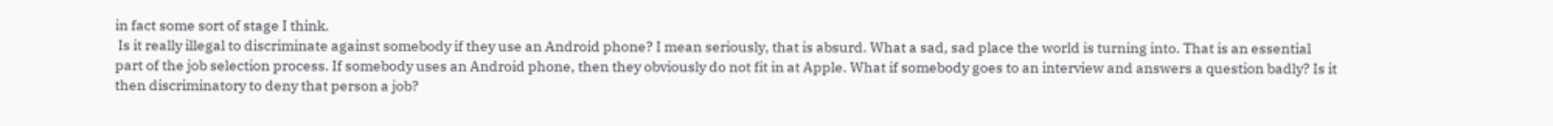in fact some sort of stage I think.
 Is it really illegal to discriminate against somebody if they use an Android phone? I mean seriously, that is absurd. What a sad, sad place the world is turning into. That is an essential part of the job selection process. If somebody uses an Android phone, then they obviously do not fit in at Apple. What if somebody goes to an interview and answers a question badly? Is it then discriminatory to deny that person a job?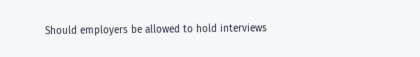Should employers be allowed to hold interviews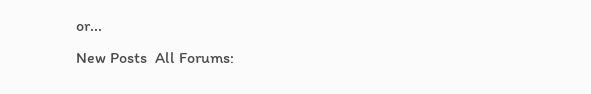or...
New Posts  All Forums: